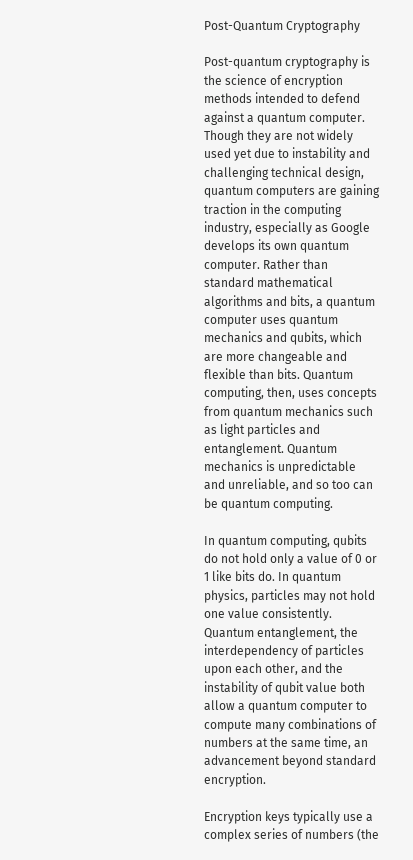Post-Quantum Cryptography

Post-quantum cryptography is the science of encryption methods intended to defend against a quantum computer. Though they are not widely used yet due to instability and challenging technical design, quantum computers are gaining traction in the computing industry, especially as Google develops its own quantum computer. Rather than standard mathematical algorithms and bits, a quantum computer uses quantum mechanics and qubits, which are more changeable and flexible than bits. Quantum computing, then, uses concepts from quantum mechanics such as light particles and entanglement. Quantum mechanics is unpredictable and unreliable, and so too can be quantum computing.

In quantum computing, qubits do not hold only a value of 0 or 1 like bits do. In quantum physics, particles may not hold one value consistently. Quantum entanglement, the interdependency of particles upon each other, and the instability of qubit value both allow a quantum computer to compute many combinations of numbers at the same time, an advancement beyond standard encryption.

Encryption keys typically use a complex series of numbers (the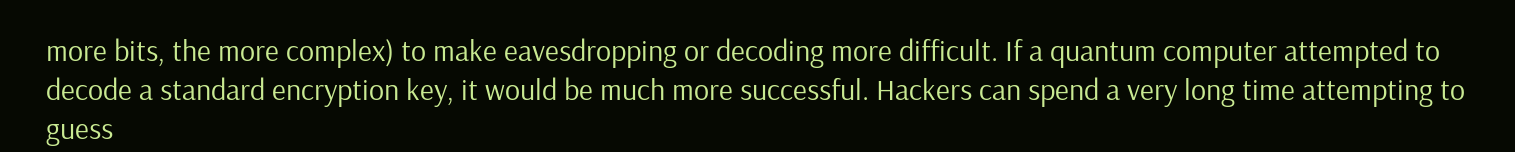more bits, the more complex) to make eavesdropping or decoding more difficult. If a quantum computer attempted to decode a standard encryption key, it would be much more successful. Hackers can spend a very long time attempting to guess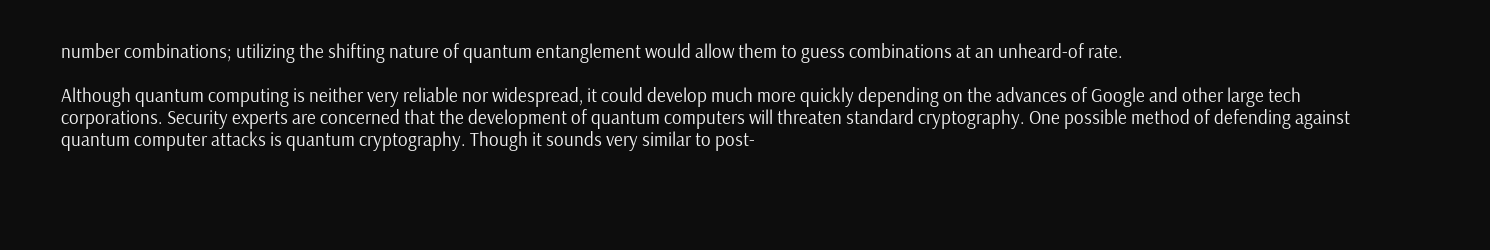number combinations; utilizing the shifting nature of quantum entanglement would allow them to guess combinations at an unheard-of rate.

Although quantum computing is neither very reliable nor widespread, it could develop much more quickly depending on the advances of Google and other large tech corporations. Security experts are concerned that the development of quantum computers will threaten standard cryptography. One possible method of defending against quantum computer attacks is quantum cryptography. Though it sounds very similar to post-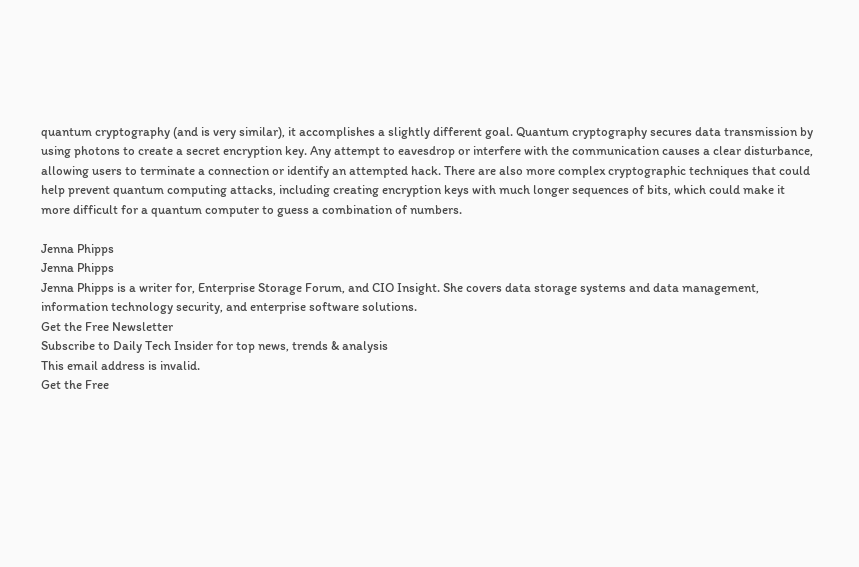quantum cryptography (and is very similar), it accomplishes a slightly different goal. Quantum cryptography secures data transmission by using photons to create a secret encryption key. Any attempt to eavesdrop or interfere with the communication causes a clear disturbance, allowing users to terminate a connection or identify an attempted hack. There are also more complex cryptographic techniques that could help prevent quantum computing attacks, including creating encryption keys with much longer sequences of bits, which could make it more difficult for a quantum computer to guess a combination of numbers.

Jenna Phipps
Jenna Phipps
Jenna Phipps is a writer for, Enterprise Storage Forum, and CIO Insight. She covers data storage systems and data management, information technology security, and enterprise software solutions.
Get the Free Newsletter
Subscribe to Daily Tech Insider for top news, trends & analysis
This email address is invalid.
Get the Free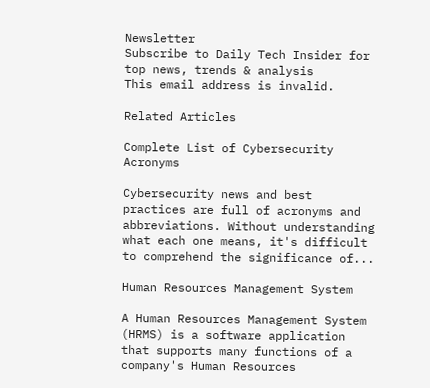Newsletter
Subscribe to Daily Tech Insider for top news, trends & analysis
This email address is invalid.

Related Articles

Complete List of Cybersecurity Acronyms

Cybersecurity news and best practices are full of acronyms and abbreviations. Without understanding what each one means, it's difficult to comprehend the significance of...

Human Resources Management System

A Human Resources Management System (HRMS) is a software application that supports many functions of a company's Human Resources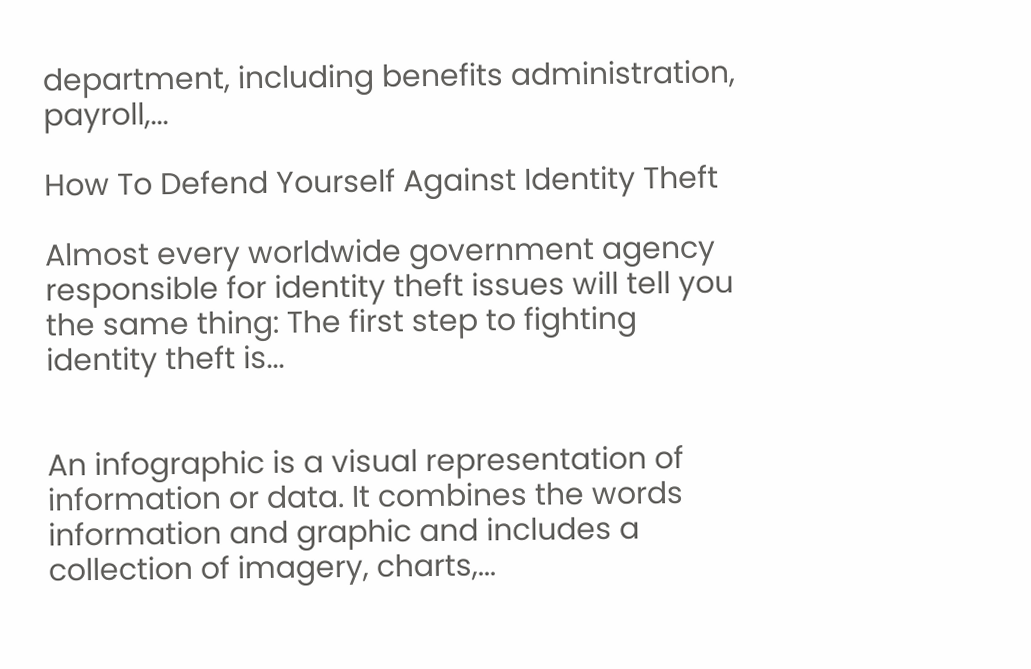department, including benefits administration, payroll,...

How To Defend Yourself Against Identity Theft

Almost every worldwide government agency responsible for identity theft issues will tell you the same thing: The first step to fighting identity theft is...


An infographic is a visual representation of information or data. It combines the words information and graphic and includes a collection of imagery, charts,...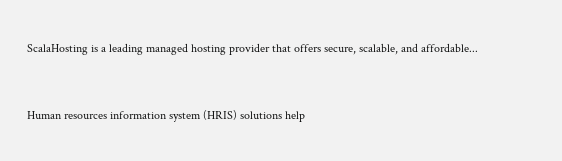ScalaHosting is a leading managed hosting provider that offers secure, scalable, and affordable...


Human resources information system (HRIS) solutions help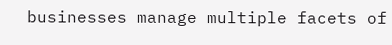businesses manage multiple facets of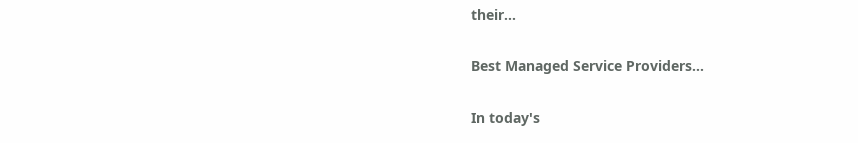their...

Best Managed Service Providers...

In today's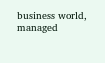business world, managed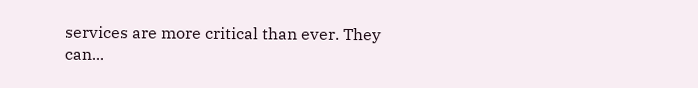services are more critical than ever. They can...